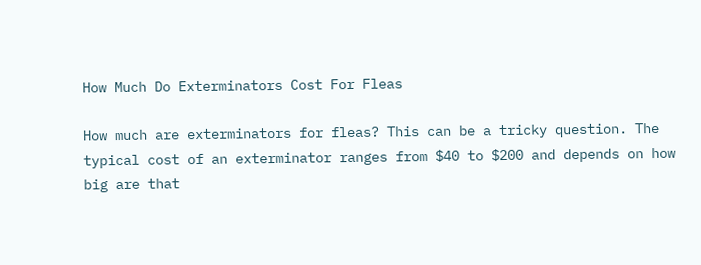How Much Do Exterminators Cost For Fleas

How much are exterminators for fleas? This can be a tricky question. The typical cost of an exterminator ranges from $40 to $200 and depends on how big are that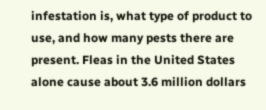infestation is, what type of product to use, and how many pests there are present. Fleas in the United States alone cause about 3.6 million dollars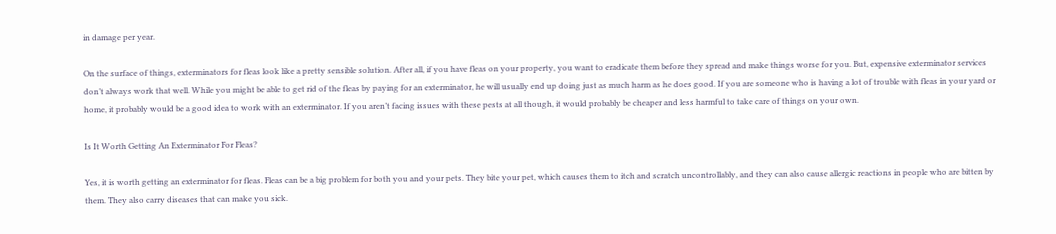in damage per year.

On the surface of things, exterminators for fleas look like a pretty sensible solution. After all, if you have fleas on your property, you want to eradicate them before they spread and make things worse for you. But, expensive exterminator services don’t always work that well. While you might be able to get rid of the fleas by paying for an exterminator, he will usually end up doing just as much harm as he does good. If you are someone who is having a lot of trouble with fleas in your yard or home, it probably would be a good idea to work with an exterminator. If you aren’t facing issues with these pests at all though, it would probably be cheaper and less harmful to take care of things on your own.

Is It Worth Getting An Exterminator For Fleas?

Yes, it is worth getting an exterminator for fleas. Fleas can be a big problem for both you and your pets. They bite your pet, which causes them to itch and scratch uncontrollably, and they can also cause allergic reactions in people who are bitten by them. They also carry diseases that can make you sick.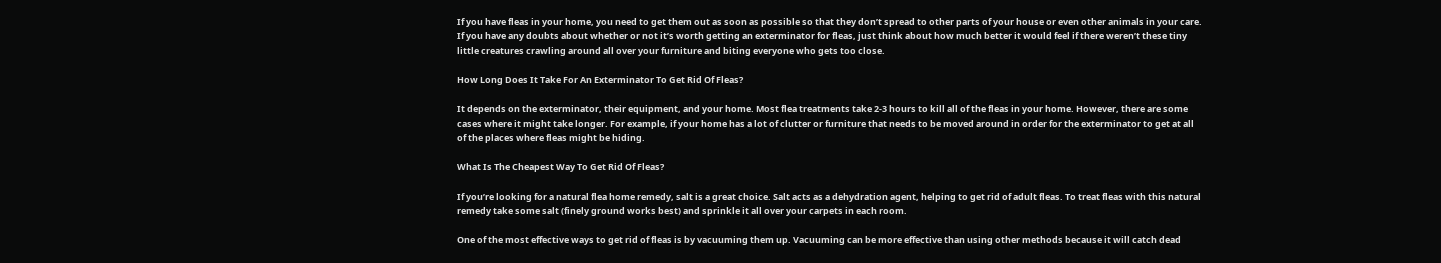If you have fleas in your home, you need to get them out as soon as possible so that they don’t spread to other parts of your house or even other animals in your care. If you have any doubts about whether or not it’s worth getting an exterminator for fleas, just think about how much better it would feel if there weren’t these tiny little creatures crawling around all over your furniture and biting everyone who gets too close.

How Long Does It Take For An Exterminator To Get Rid Of Fleas?

It depends on the exterminator, their equipment, and your home. Most flea treatments take 2-3 hours to kill all of the fleas in your home. However, there are some cases where it might take longer. For example, if your home has a lot of clutter or furniture that needs to be moved around in order for the exterminator to get at all of the places where fleas might be hiding.

What Is The Cheapest Way To Get Rid Of Fleas?

If you’re looking for a natural flea home remedy, salt is a great choice. Salt acts as a dehydration agent, helping to get rid of adult fleas. To treat fleas with this natural remedy take some salt (finely ground works best) and sprinkle it all over your carpets in each room.

One of the most effective ways to get rid of fleas is by vacuuming them up. Vacuuming can be more effective than using other methods because it will catch dead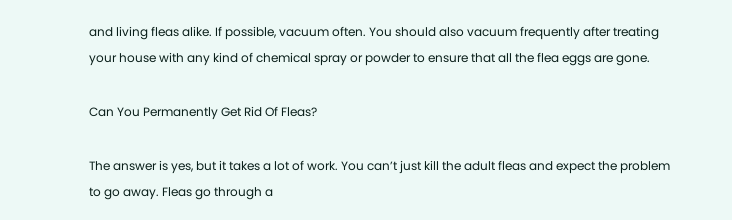and living fleas alike. If possible, vacuum often. You should also vacuum frequently after treating your house with any kind of chemical spray or powder to ensure that all the flea eggs are gone.

Can You Permanently Get Rid Of Fleas?

The answer is yes, but it takes a lot of work. You can’t just kill the adult fleas and expect the problem to go away. Fleas go through a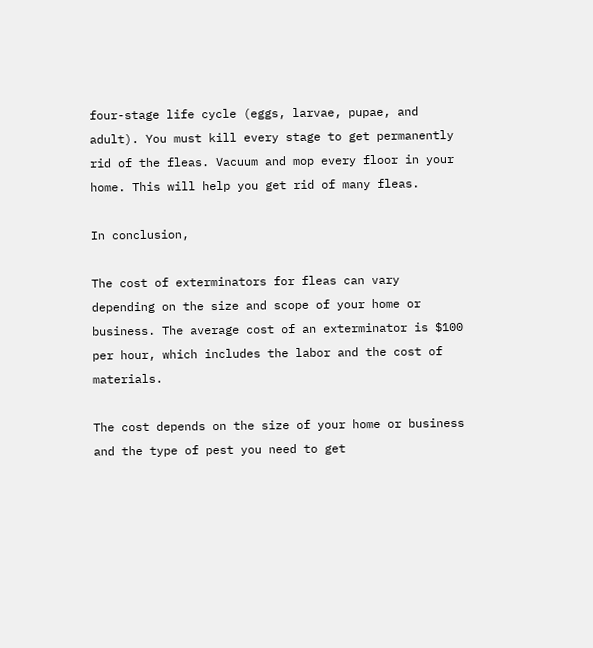four-stage life cycle (eggs, larvae, pupae, and adult). You must kill every stage to get permanently rid of the fleas. Vacuum and mop every floor in your home. This will help you get rid of many fleas.

In conclusion,

The cost of exterminators for fleas can vary depending on the size and scope of your home or business. The average cost of an exterminator is $100 per hour, which includes the labor and the cost of materials.

The cost depends on the size of your home or business and the type of pest you need to get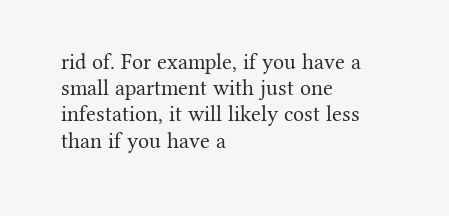rid of. For example, if you have a small apartment with just one infestation, it will likely cost less than if you have a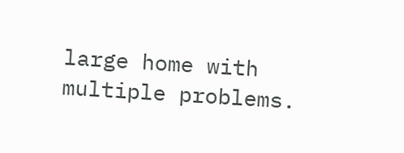large home with multiple problems.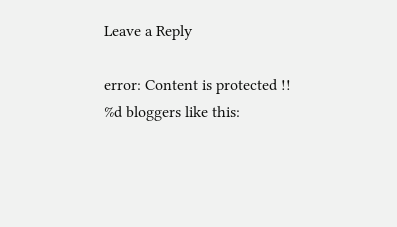Leave a Reply

error: Content is protected !!
%d bloggers like this: